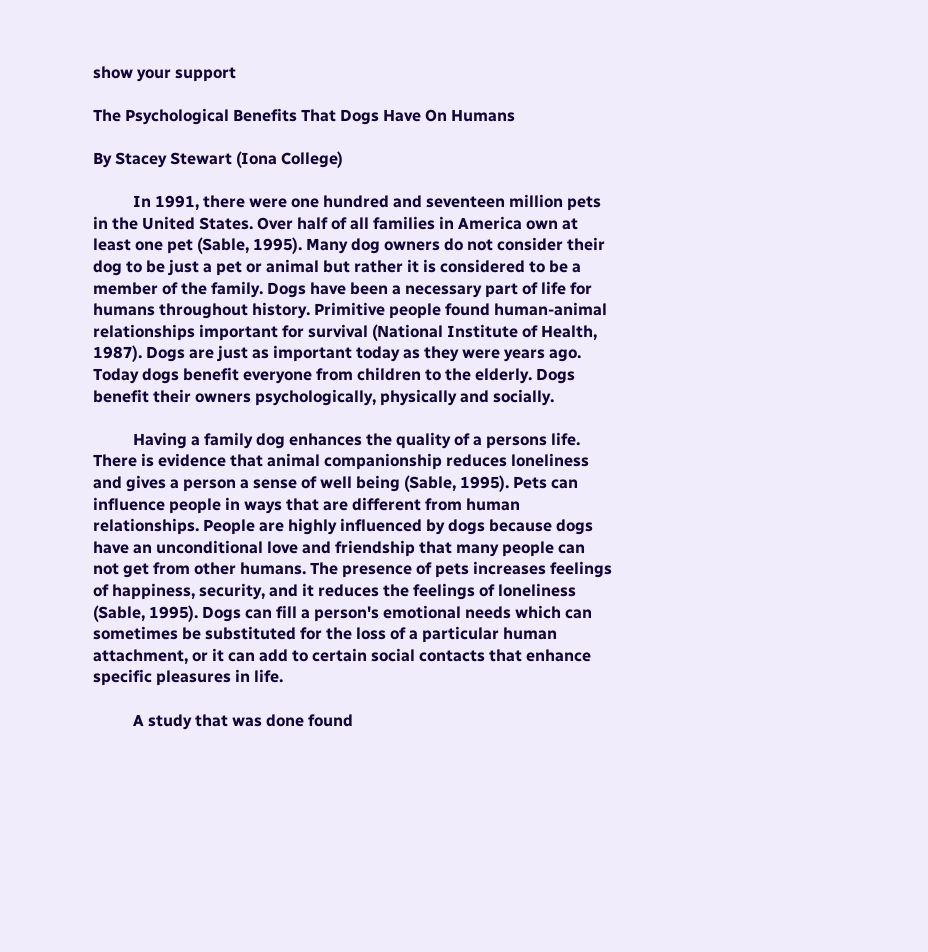show your support

The Psychological Benefits That Dogs Have On Humans

By Stacey Stewart (Iona College)

          In 1991, there were one hundred and seventeen million pets in the United States. Over half of all families in America own at least one pet (Sable, 1995). Many dog owners do not consider their dog to be just a pet or animal but rather it is considered to be a member of the family. Dogs have been a necessary part of life for humans throughout history. Primitive people found human-animal relationships important for survival (National Institute of Health, 1987). Dogs are just as important today as they were years ago. Today dogs benefit everyone from children to the elderly. Dogs benefit their owners psychologically, physically and socially.

          Having a family dog enhances the quality of a persons life. There is evidence that animal companionship reduces loneliness and gives a person a sense of well being (Sable, 1995). Pets can influence people in ways that are different from human relationships. People are highly influenced by dogs because dogs have an unconditional love and friendship that many people can not get from other humans. The presence of pets increases feelings of happiness, security, and it reduces the feelings of loneliness (Sable, 1995). Dogs can fill a person's emotional needs which can sometimes be substituted for the loss of a particular human attachment, or it can add to certain social contacts that enhance specific pleasures in life.

          A study that was done found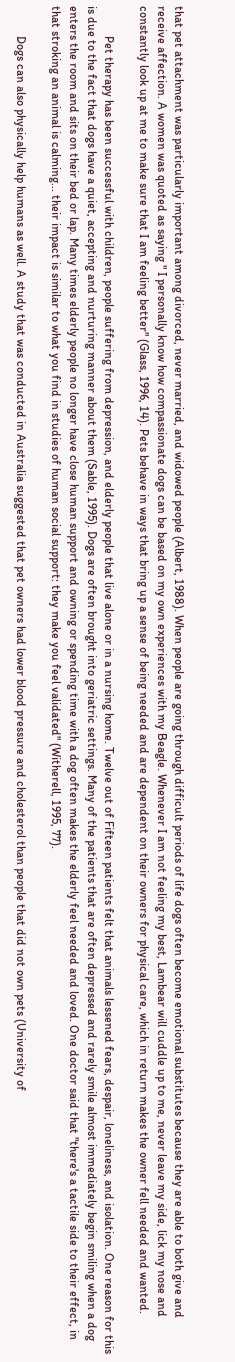that pet attachment was particularly important among divorced, never married, and widowed people (Albert, 1988). When people are going through difficult periods of life dogs often become emotional substitutes because they are able to both give and receive affection. A women was quoted as saying " I personally know how compassionate dogs can be based on my own experiences with my Beagle. Whenever I am not feeling my best, Lambear will cuddle up to me, never leave my side, lick my nose and constantly look up at me to make sure that I am feeling better" (Glass, 1996, 14). Pets behave in ways that bring up a sense of being needed and are dependent on their owners for physical care, which in return makes the owner fell needed and wanted.

          Pet therapy has been successful with children, people suffering from depression, and elderly people that live alone or in a nursing home. Twelve out of Fifteen patients felt that animals lessened fears, despair, loneliness, and isolation. One reason for this is due to the fact that dogs have a quiet, accepting and nurturing manner about them (Sable, 1995). Dogs are often brought into geriatric settings. Many of the patients that are often depressed and rarely smile almost immediately begin smiling when a dog enters the room and sits on their bed or lap. Many times elderly people no longer have close human support and owning or spending time with a dog often makes the elderly feel needed and loved. One doctor said that "there's a tactile side to their effect, in that stroking an animal is calming... their impact is similar to what you find in studies of human social support: they make you feel validated" (Witherell, 1995, 77).

          Dogs can also physically help humans as well. A study that was conducted in Australia suggested that pet owners had lower blood pressure and cholesterol than people that did not own pets (University of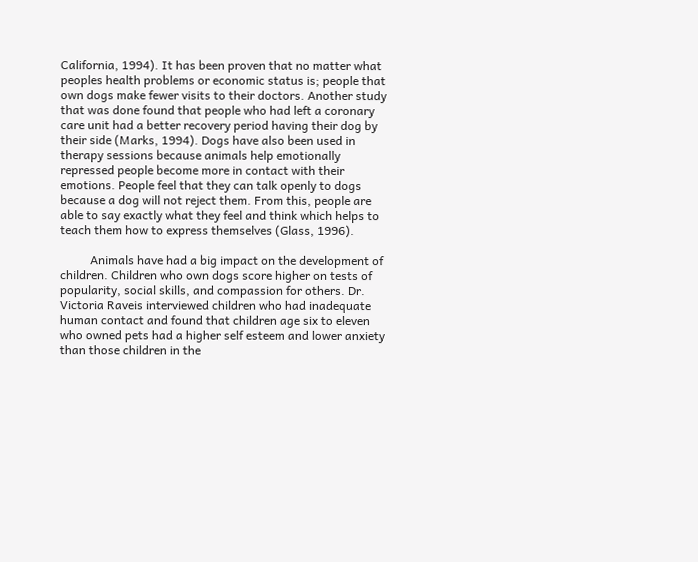California, 1994). It has been proven that no matter what peoples health problems or economic status is; people that own dogs make fewer visits to their doctors. Another study that was done found that people who had left a coronary care unit had a better recovery period having their dog by their side (Marks, 1994). Dogs have also been used in therapy sessions because animals help emotionally repressed people become more in contact with their emotions. People feel that they can talk openly to dogs because a dog will not reject them. From this, people are able to say exactly what they feel and think which helps to teach them how to express themselves (Glass, 1996).

          Animals have had a big impact on the development of children. Children who own dogs score higher on tests of popularity, social skills, and compassion for others. Dr. Victoria Raveis interviewed children who had inadequate human contact and found that children age six to eleven who owned pets had a higher self esteem and lower anxiety than those children in the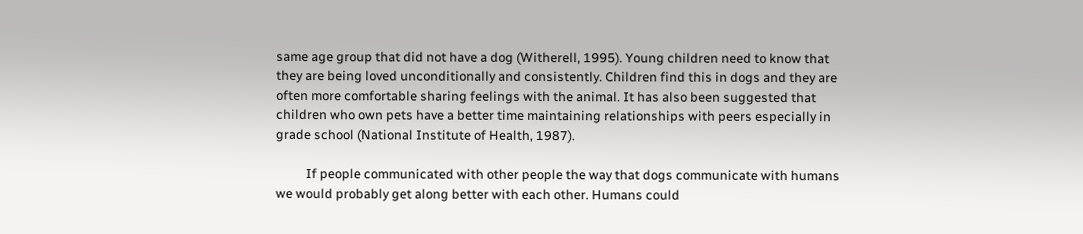same age group that did not have a dog (Witherell, 1995). Young children need to know that they are being loved unconditionally and consistently. Children find this in dogs and they are often more comfortable sharing feelings with the animal. It has also been suggested that children who own pets have a better time maintaining relationships with peers especially in grade school (National Institute of Health, 1987).

          If people communicated with other people the way that dogs communicate with humans we would probably get along better with each other. Humans could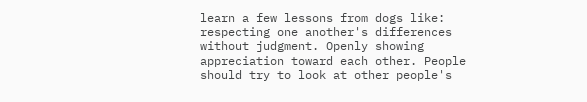learn a few lessons from dogs like: respecting one another's differences without judgment. Openly showing appreciation toward each other. People should try to look at other people's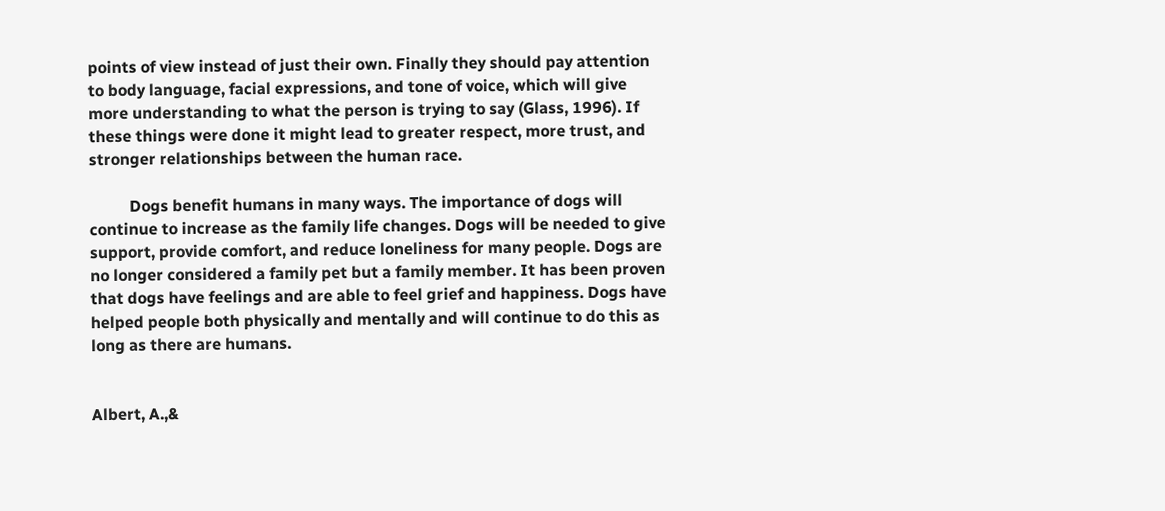points of view instead of just their own. Finally they should pay attention to body language, facial expressions, and tone of voice, which will give more understanding to what the person is trying to say (Glass, 1996). If these things were done it might lead to greater respect, more trust, and stronger relationships between the human race.

          Dogs benefit humans in many ways. The importance of dogs will continue to increase as the family life changes. Dogs will be needed to give support, provide comfort, and reduce loneliness for many people. Dogs are no longer considered a family pet but a family member. It has been proven that dogs have feelings and are able to feel grief and happiness. Dogs have helped people both physically and mentally and will continue to do this as long as there are humans.


Albert, A.,&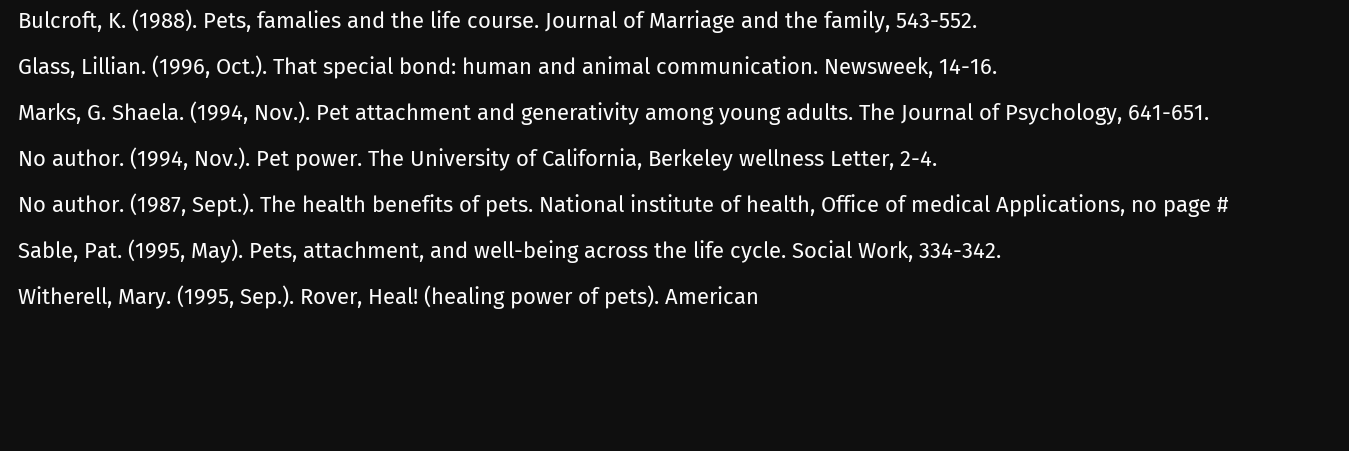Bulcroft, K. (1988). Pets, famalies and the life course. Journal of Marriage and the family, 543-552.
Glass, Lillian. (1996, Oct.). That special bond: human and animal communication. Newsweek, 14-16.
Marks, G. Shaela. (1994, Nov.). Pet attachment and generativity among young adults. The Journal of Psychology, 641-651.
No author. (1994, Nov.). Pet power. The University of California, Berkeley wellness Letter, 2-4.
No author. (1987, Sept.). The health benefits of pets. National institute of health, Office of medical Applications, no page #
Sable, Pat. (1995, May). Pets, attachment, and well-being across the life cycle. Social Work, 334-342.
Witherell, Mary. (1995, Sep.). Rover, Heal! (healing power of pets). American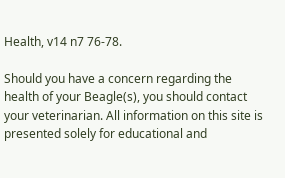Health, v14 n7 76-78.

Should you have a concern regarding the health of your Beagle(s), you should contact your veterinarian. All information on this site is presented solely for educational and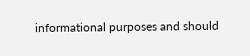informational purposes and should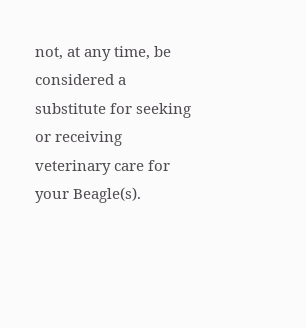not, at any time, be considered a substitute for seeking or receiving veterinary care for your Beagle(s).